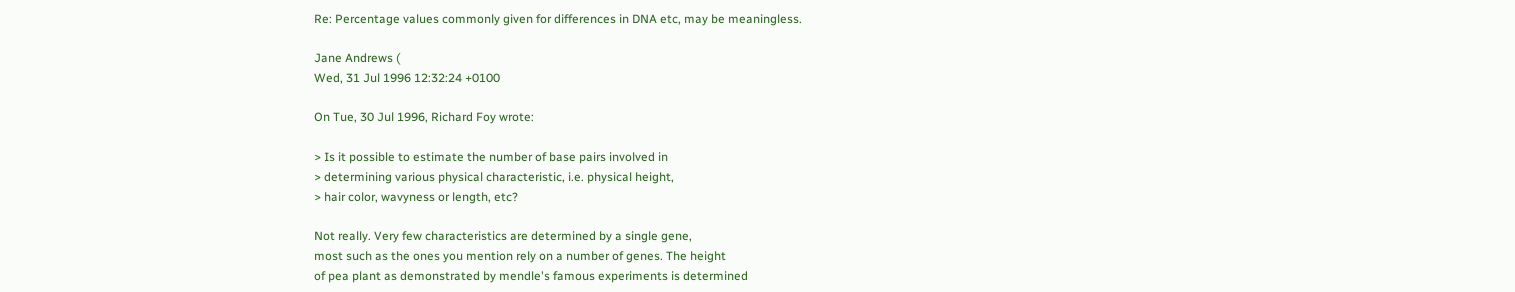Re: Percentage values commonly given for differences in DNA etc, may be meaningless.

Jane Andrews (
Wed, 31 Jul 1996 12:32:24 +0100

On Tue, 30 Jul 1996, Richard Foy wrote:

> Is it possible to estimate the number of base pairs involved in
> determining various physical characteristic, i.e. physical height,
> hair color, wavyness or length, etc?

Not really. Very few characteristics are determined by a single gene,
most such as the ones you mention rely on a number of genes. The height
of pea plant as demonstrated by mendle's famous experiments is determined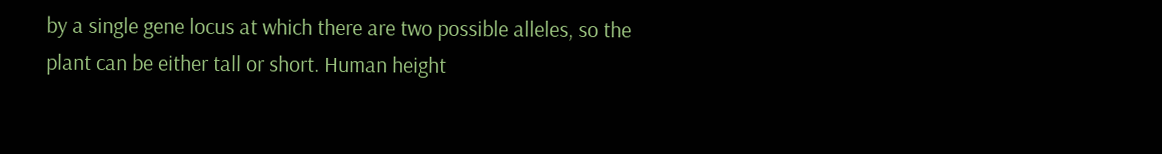by a single gene locus at which there are two possible alleles, so the
plant can be either tall or short. Human height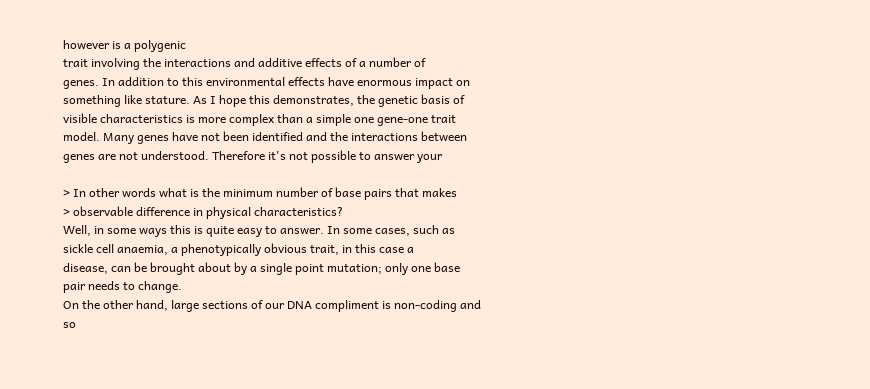however is a polygenic
trait involving the interactions and additive effects of a number of
genes. In addition to this environmental effects have enormous impact on
something like stature. As I hope this demonstrates, the genetic basis of
visible characteristics is more complex than a simple one gene-one trait
model. Many genes have not been identified and the interactions between
genes are not understood. Therefore it's not possible to answer your

> In other words what is the minimum number of base pairs that makes
> observable difference in physical characteristics?
Well, in some ways this is quite easy to answer. In some cases, such as
sickle cell anaemia, a phenotypically obvious trait, in this case a
disease, can be brought about by a single point mutation; only one base
pair needs to change.
On the other hand, large sections of our DNA compliment is non-coding and
so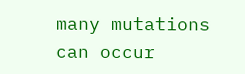many mutations can occur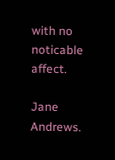with no noticable affect.

Jane Andrews.